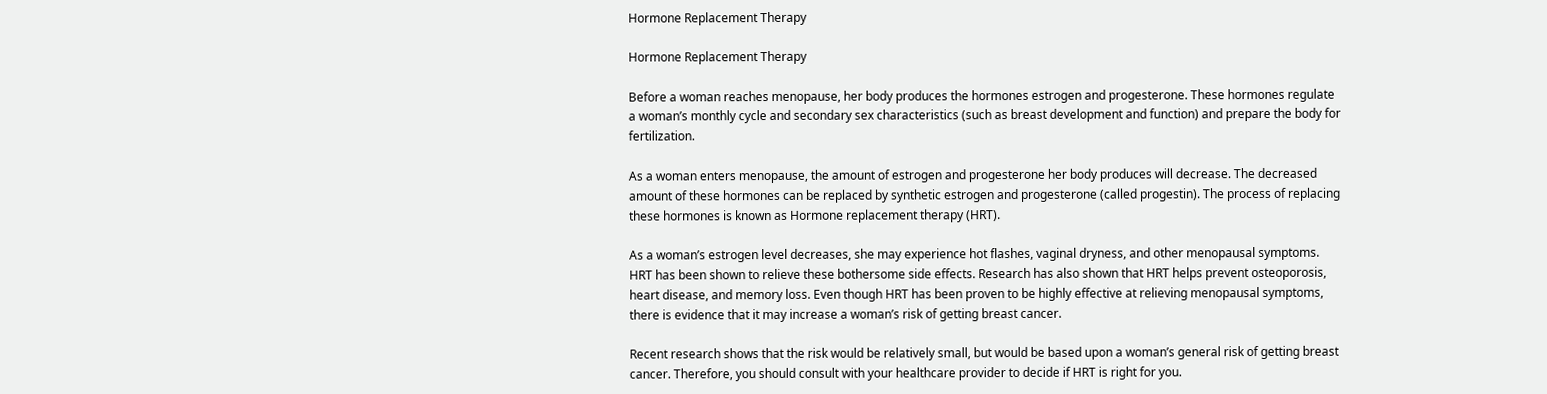Hormone Replacement Therapy

Hormone Replacement Therapy

Before a woman reaches menopause, her body produces the hormones estrogen and progesterone. These hormones regulate a woman’s monthly cycle and secondary sex characteristics (such as breast development and function) and prepare the body for fertilization.

As a woman enters menopause, the amount of estrogen and progesterone her body produces will decrease. The decreased amount of these hormones can be replaced by synthetic estrogen and progesterone (called progestin). The process of replacing these hormones is known as Hormone replacement therapy (HRT).

As a woman’s estrogen level decreases, she may experience hot flashes, vaginal dryness, and other menopausal symptoms. HRT has been shown to relieve these bothersome side effects. Research has also shown that HRT helps prevent osteoporosis, heart disease, and memory loss. Even though HRT has been proven to be highly effective at relieving menopausal symptoms, there is evidence that it may increase a woman’s risk of getting breast cancer.

Recent research shows that the risk would be relatively small, but would be based upon a woman’s general risk of getting breast cancer. Therefore, you should consult with your healthcare provider to decide if HRT is right for you.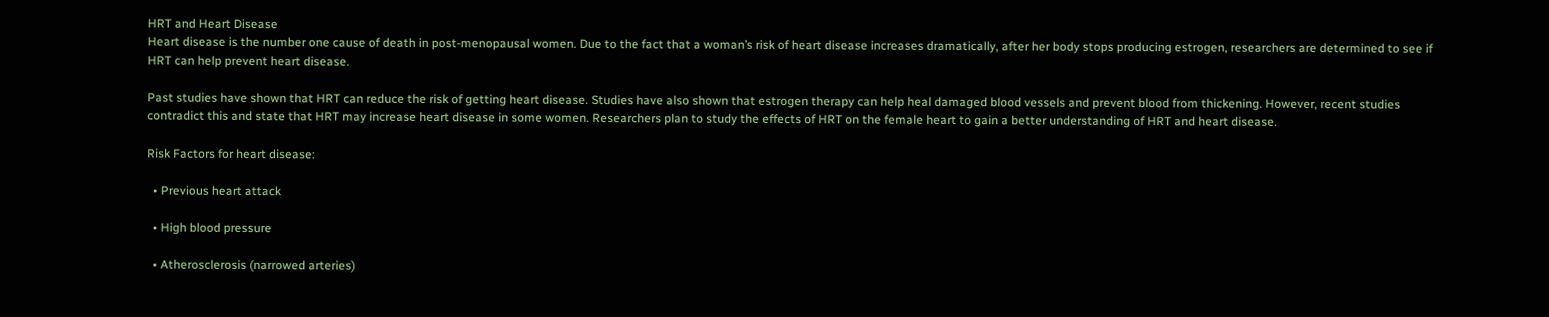HRT and Heart Disease
Heart disease is the number one cause of death in post-menopausal women. Due to the fact that a woman’s risk of heart disease increases dramatically, after her body stops producing estrogen, researchers are determined to see if HRT can help prevent heart disease.

Past studies have shown that HRT can reduce the risk of getting heart disease. Studies have also shown that estrogen therapy can help heal damaged blood vessels and prevent blood from thickening. However, recent studies contradict this and state that HRT may increase heart disease in some women. Researchers plan to study the effects of HRT on the female heart to gain a better understanding of HRT and heart disease.

Risk Factors for heart disease:

  • Previous heart attack

  • High blood pressure

  • Atherosclerosis (narrowed arteries)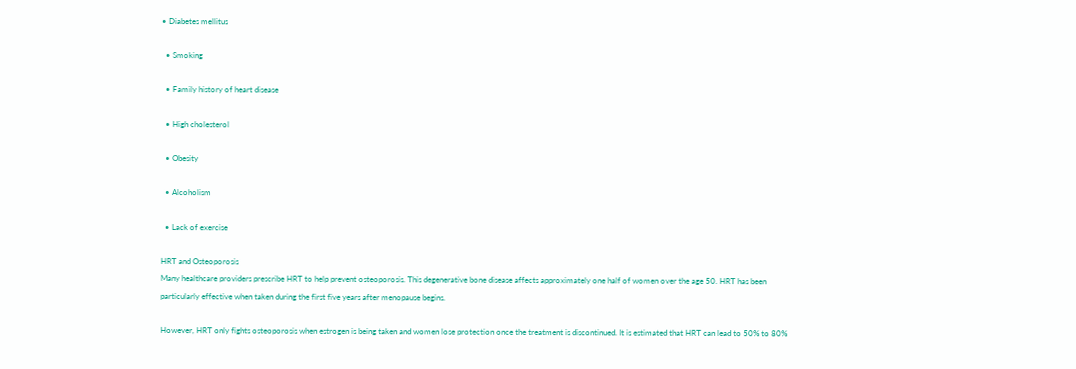• Diabetes mellitus

  • Smoking

  • Family history of heart disease

  • High cholesterol

  • Obesity

  • Alcoholism

  • Lack of exercise

HRT and Osteoporosis
Many healthcare providers prescribe HRT to help prevent osteoporosis. This degenerative bone disease affects approximately one half of women over the age 50. HRT has been particularly effective when taken during the first five years after menopause begins.

However, HRT only fights osteoporosis when estrogen is being taken and women lose protection once the treatment is discontinued. It is estimated that HRT can lead to 50% to 80%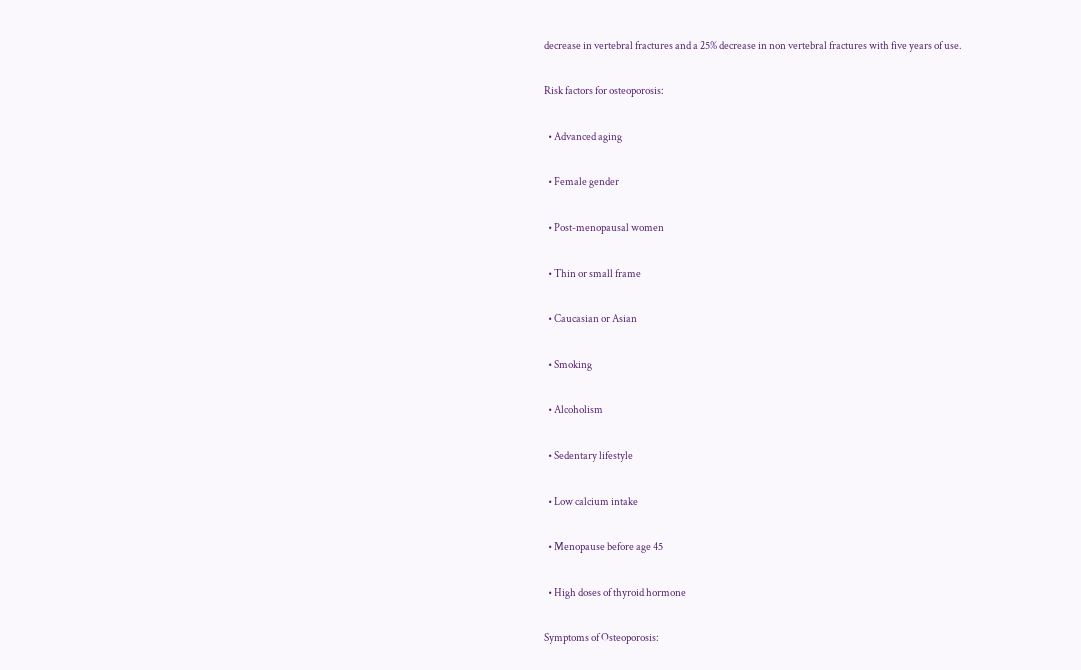decrease in vertebral fractures and a 25% decrease in non vertebral fractures with five years of use.

Risk factors for osteoporosis:

  • Advanced aging

  • Female gender

  • Post-menopausal women

  • Thin or small frame

  • Caucasian or Asian

  • Smoking

  • Alcoholism

  • Sedentary lifestyle

  • Low calcium intake

  • Menopause before age 45

  • High doses of thyroid hormone

Symptoms of Osteoporosis: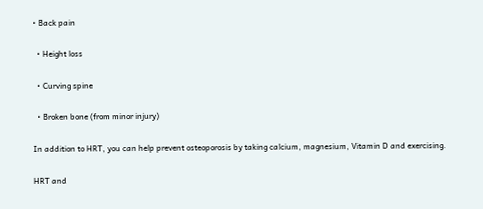• Back pain

  • Height loss

  • Curving spine

  • Broken bone (from minor injury)

In addition to HRT, you can help prevent osteoporosis by taking calcium, magnesium, Vitamin D and exercising.

HRT and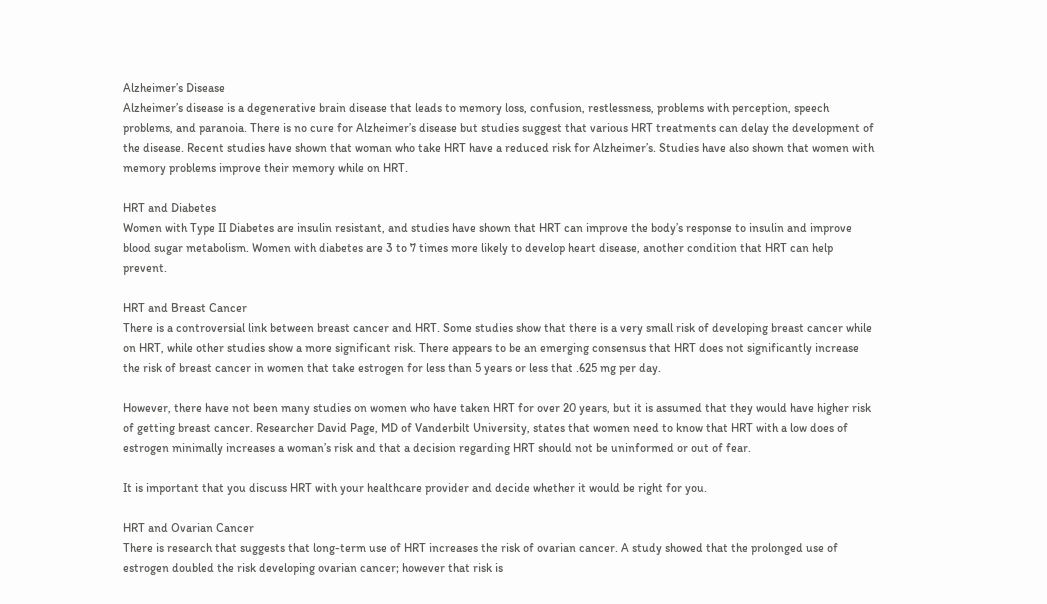Alzheimer’s Disease
Alzheimer’s disease is a degenerative brain disease that leads to memory loss, confusion, restlessness, problems with perception, speech problems, and paranoia. There is no cure for Alzheimer’s disease but studies suggest that various HRT treatments can delay the development of the disease. Recent studies have shown that woman who take HRT have a reduced risk for Alzheimer’s. Studies have also shown that women with memory problems improve their memory while on HRT.

HRT and Diabetes
Women with Type II Diabetes are insulin resistant, and studies have shown that HRT can improve the body’s response to insulin and improve blood sugar metabolism. Women with diabetes are 3 to 7 times more likely to develop heart disease, another condition that HRT can help prevent.

HRT and Breast Cancer
There is a controversial link between breast cancer and HRT. Some studies show that there is a very small risk of developing breast cancer while on HRT, while other studies show a more significant risk. There appears to be an emerging consensus that HRT does not significantly increase the risk of breast cancer in women that take estrogen for less than 5 years or less that .625 mg per day.

However, there have not been many studies on women who have taken HRT for over 20 years, but it is assumed that they would have higher risk of getting breast cancer. Researcher David Page, MD of Vanderbilt University, states that women need to know that HRT with a low does of estrogen minimally increases a woman’s risk and that a decision regarding HRT should not be uninformed or out of fear.

It is important that you discuss HRT with your healthcare provider and decide whether it would be right for you.

HRT and Ovarian Cancer
There is research that suggests that long-term use of HRT increases the risk of ovarian cancer. A study showed that the prolonged use of estrogen doubled the risk developing ovarian cancer; however that risk is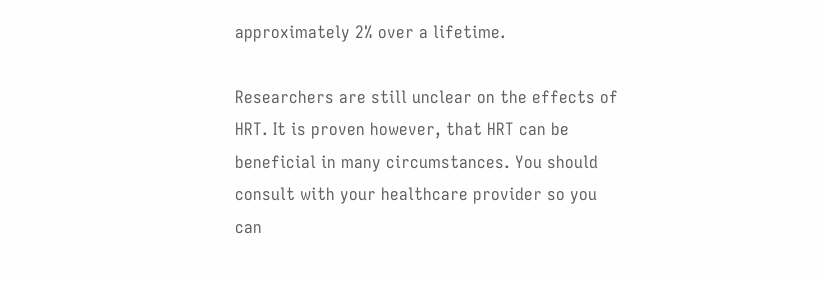approximately 2% over a lifetime.

Researchers are still unclear on the effects of HRT. It is proven however, that HRT can be beneficial in many circumstances. You should consult with your healthcare provider so you can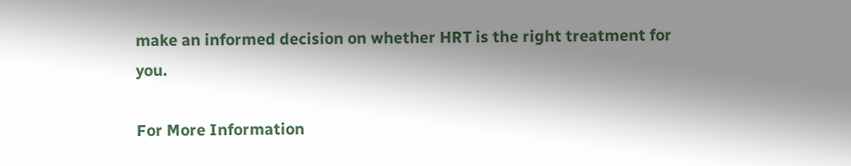make an informed decision on whether HRT is the right treatment for you.

For More Information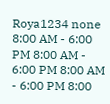Roya1234 none 8:00 AM - 6:00 PM 8:00 AM - 6:00 PM 8:00 AM - 6:00 PM 8:00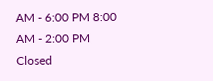AM - 6:00 PM 8:00 AM - 2:00 PM Closed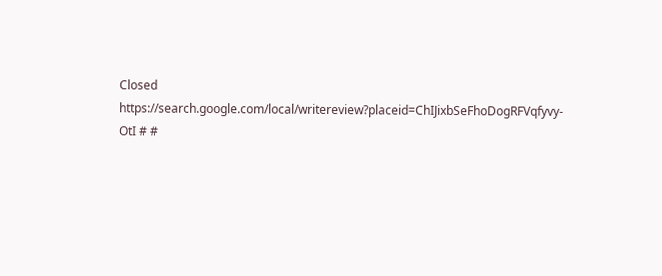Closed https://search.google.com/local/writereview?placeid=ChIJixbSeFhoDogRFVqfyvy-OtI # #